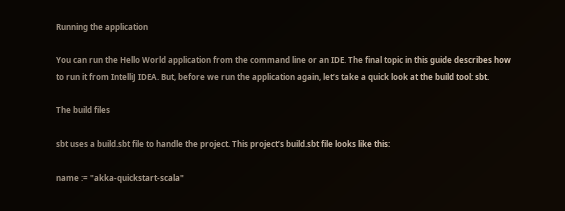Running the application

You can run the Hello World application from the command line or an IDE. The final topic in this guide describes how to run it from IntelliJ IDEA. But, before we run the application again, let’s take a quick look at the build tool: sbt.

The build files

sbt uses a build.sbt file to handle the project. This project’s build.sbt file looks like this:

name := "akka-quickstart-scala"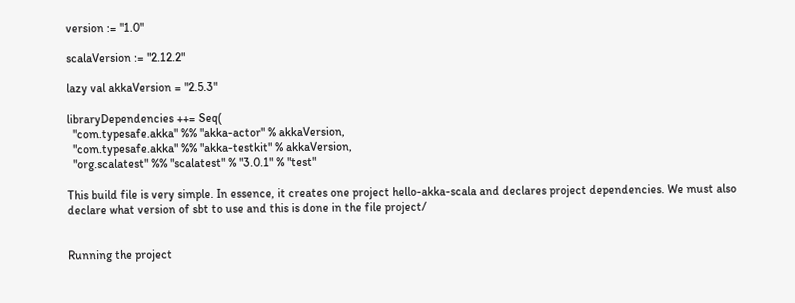version := "1.0"

scalaVersion := "2.12.2"

lazy val akkaVersion = "2.5.3"

libraryDependencies ++= Seq(
  "com.typesafe.akka" %% "akka-actor" % akkaVersion,
  "com.typesafe.akka" %% "akka-testkit" % akkaVersion,
  "org.scalatest" %% "scalatest" % "3.0.1" % "test"

This build file is very simple. In essence, it creates one project hello-akka-scala and declares project dependencies. We must also declare what version of sbt to use and this is done in the file project/


Running the project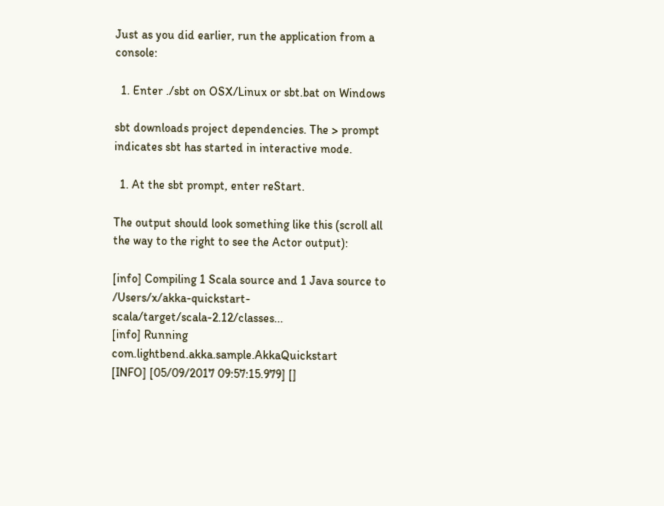Just as you did earlier, run the application from a console:

  1. Enter ./sbt on OSX/Linux or sbt.bat on Windows

sbt downloads project dependencies. The > prompt indicates sbt has started in interactive mode.

  1. At the sbt prompt, enter reStart.

The output should look something like this (scroll all the way to the right to see the Actor output):

[info] Compiling 1 Scala source and 1 Java source to /Users/x/akka-quickstart-scala/target/scala-2.12/classes...
[info] Running com.lightbend.akka.sample.AkkaQuickstart
[INFO] [05/09/2017 09:57:15.979] []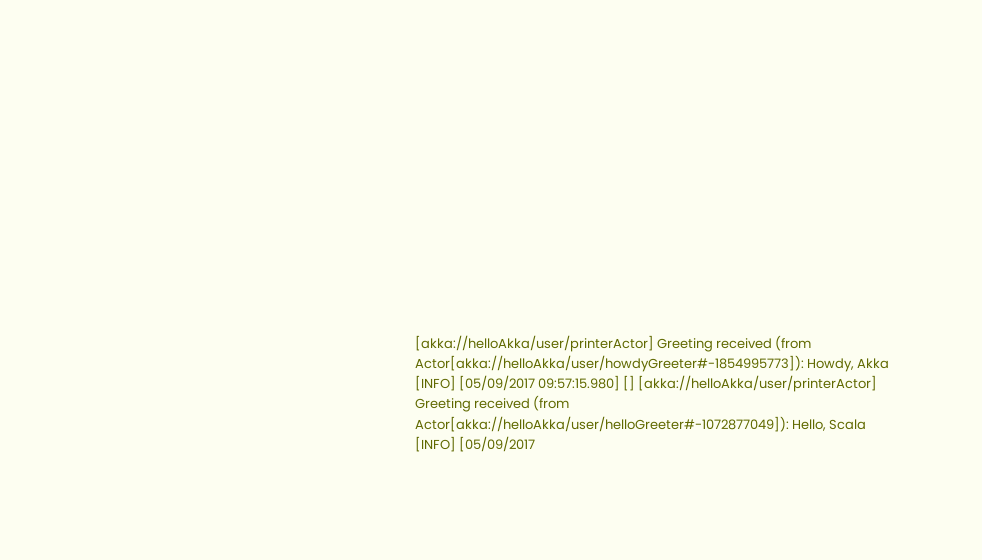[akka://helloAkka/user/printerActor] Greeting received (from Actor[akka://helloAkka/user/howdyGreeter#-1854995773]): Howdy, Akka
[INFO] [05/09/2017 09:57:15.980] [] [akka://helloAkka/user/printerActor] Greeting received (from Actor[akka://helloAkka/user/helloGreeter#-1072877049]): Hello, Scala
[INFO] [05/09/2017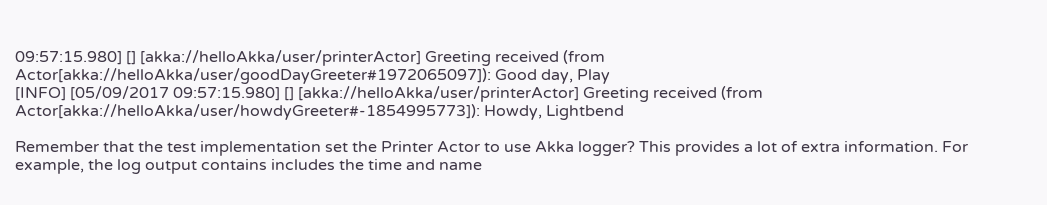09:57:15.980] [] [akka://helloAkka/user/printerActor] Greeting received (from Actor[akka://helloAkka/user/goodDayGreeter#1972065097]): Good day, Play
[INFO] [05/09/2017 09:57:15.980] [] [akka://helloAkka/user/printerActor] Greeting received (from Actor[akka://helloAkka/user/howdyGreeter#-1854995773]): Howdy, Lightbend

Remember that the test implementation set the Printer Actor to use Akka logger? This provides a lot of extra information. For example, the log output contains includes the time and name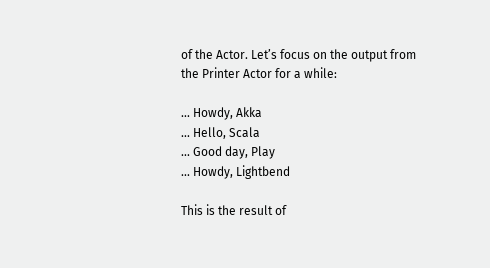of the Actor. Let’s focus on the output from the Printer Actor for a while:

... Howdy, Akka
... Hello, Scala
... Good day, Play
... Howdy, Lightbend

This is the result of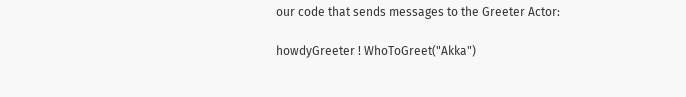our code that sends messages to the Greeter Actor:

howdyGreeter ! WhoToGreet("Akka")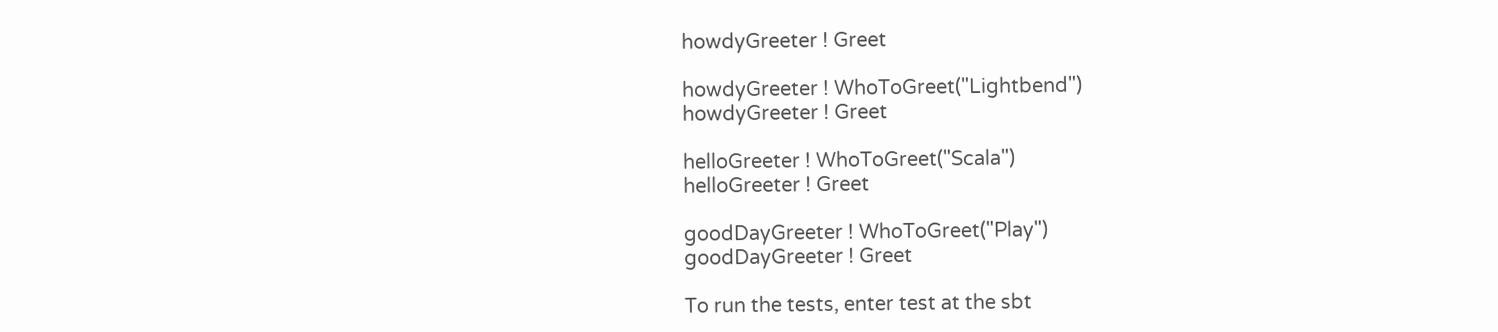howdyGreeter ! Greet

howdyGreeter ! WhoToGreet("Lightbend")
howdyGreeter ! Greet

helloGreeter ! WhoToGreet("Scala")
helloGreeter ! Greet

goodDayGreeter ! WhoToGreet("Play")
goodDayGreeter ! Greet

To run the tests, enter test at the sbt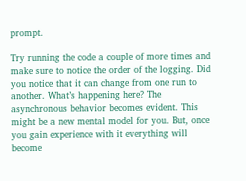prompt.

Try running the code a couple of more times and make sure to notice the order of the logging. Did you notice that it can change from one run to another. What’s happening here? The asynchronous behavior becomes evident. This might be a new mental model for you. But, once you gain experience with it everything will become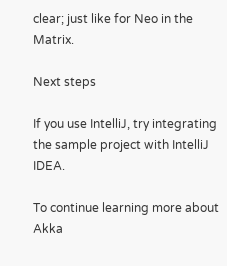clear; just like for Neo in the Matrix.

Next steps

If you use IntelliJ, try integrating the sample project with IntelliJ IDEA.

To continue learning more about Akka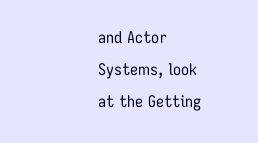and Actor Systems, look at the Getting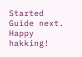Started Guide next. Happy hakking!